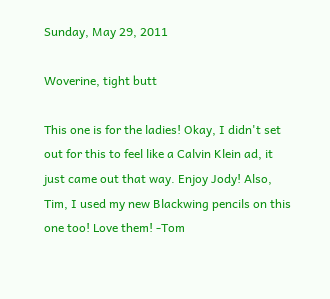Sunday, May 29, 2011

Woverine, tight butt

This one is for the ladies! Okay, I didn't set out for this to feel like a Calvin Klein ad, it just came out that way. Enjoy Jody! Also, Tim, I used my new Blackwing pencils on this one too! Love them! -Tom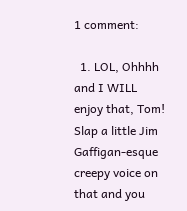1 comment:

  1. LOL, Ohhhh and I WILL enjoy that, Tom! Slap a little Jim Gaffigan-esque creepy voice on that and you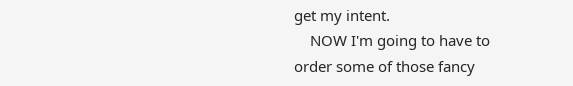get my intent.
    NOW I'm going to have to order some of those fancy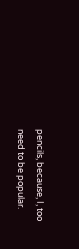pencils, because, I, too need to be popular.